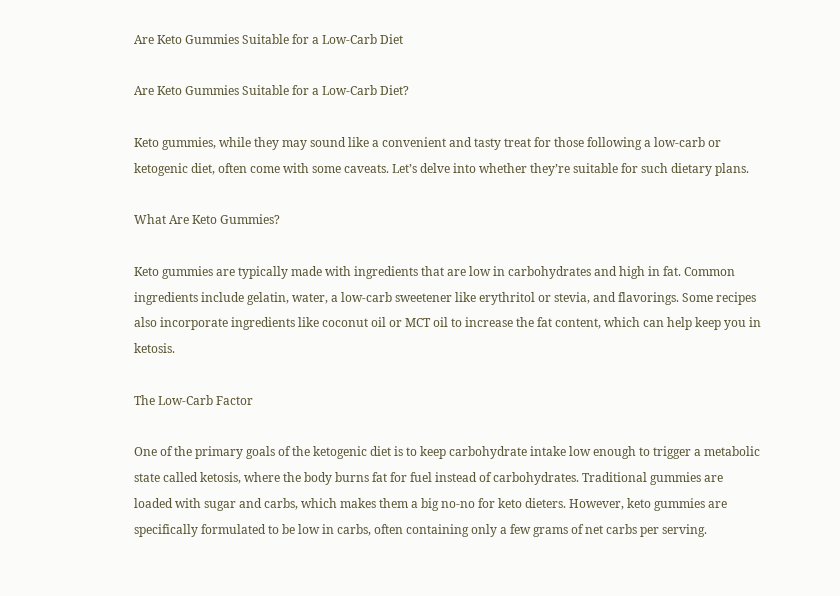Are Keto Gummies Suitable for a Low-Carb Diet

Are Keto Gummies Suitable for a Low-Carb Diet?

Keto gummies, while they may sound like a convenient and tasty treat for those following a low-carb or ketogenic diet, often come with some caveats. Let’s delve into whether they’re suitable for such dietary plans.

What Are Keto Gummies?

Keto gummies are typically made with ingredients that are low in carbohydrates and high in fat. Common ingredients include gelatin, water, a low-carb sweetener like erythritol or stevia, and flavorings. Some recipes also incorporate ingredients like coconut oil or MCT oil to increase the fat content, which can help keep you in ketosis.

The Low-Carb Factor

One of the primary goals of the ketogenic diet is to keep carbohydrate intake low enough to trigger a metabolic state called ketosis, where the body burns fat for fuel instead of carbohydrates. Traditional gummies are loaded with sugar and carbs, which makes them a big no-no for keto dieters. However, keto gummies are specifically formulated to be low in carbs, often containing only a few grams of net carbs per serving.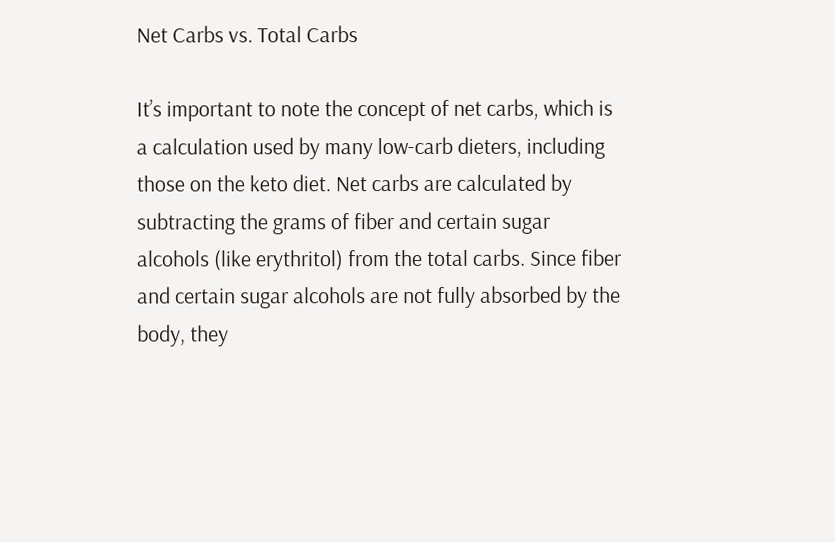Net Carbs vs. Total Carbs

It’s important to note the concept of net carbs, which is a calculation used by many low-carb dieters, including those on the keto diet. Net carbs are calculated by subtracting the grams of fiber and certain sugar alcohols (like erythritol) from the total carbs. Since fiber and certain sugar alcohols are not fully absorbed by the body, they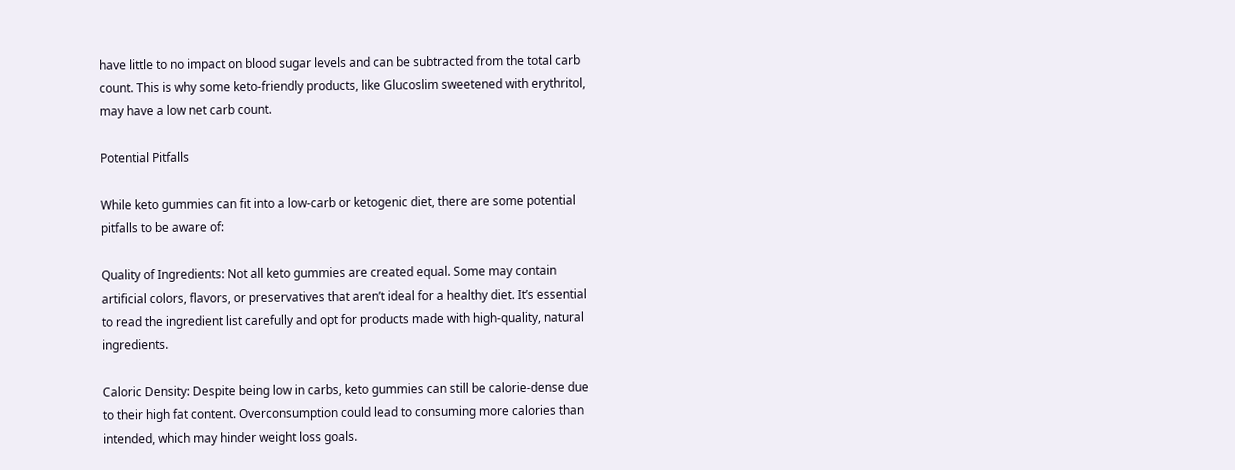have little to no impact on blood sugar levels and can be subtracted from the total carb count. This is why some keto-friendly products, like Glucoslim sweetened with erythritol, may have a low net carb count.

Potential Pitfalls

While keto gummies can fit into a low-carb or ketogenic diet, there are some potential pitfalls to be aware of:

Quality of Ingredients: Not all keto gummies are created equal. Some may contain artificial colors, flavors, or preservatives that aren’t ideal for a healthy diet. It’s essential to read the ingredient list carefully and opt for products made with high-quality, natural ingredients.

Caloric Density: Despite being low in carbs, keto gummies can still be calorie-dense due to their high fat content. Overconsumption could lead to consuming more calories than intended, which may hinder weight loss goals.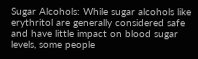Sugar Alcohols: While sugar alcohols like erythritol are generally considered safe and have little impact on blood sugar levels, some people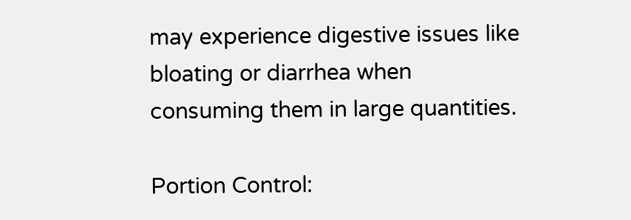may experience digestive issues like bloating or diarrhea when consuming them in large quantities.

Portion Control: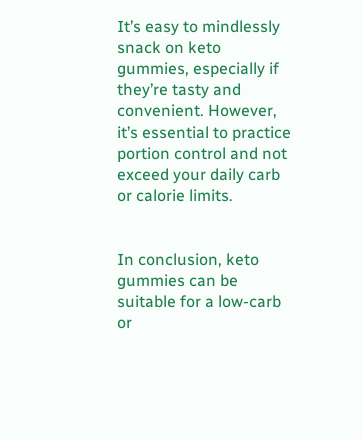It’s easy to mindlessly snack on keto gummies, especially if they’re tasty and convenient. However, it’s essential to practice portion control and not exceed your daily carb or calorie limits.


In conclusion, keto gummies can be suitable for a low-carb or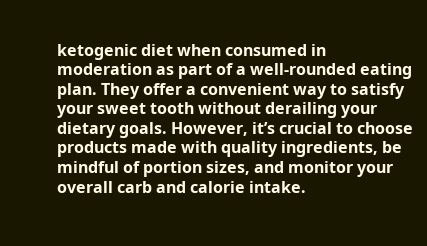ketogenic diet when consumed in moderation as part of a well-rounded eating plan. They offer a convenient way to satisfy your sweet tooth without derailing your dietary goals. However, it’s crucial to choose products made with quality ingredients, be mindful of portion sizes, and monitor your overall carb and calorie intake.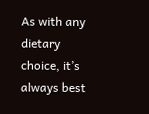As with any dietary choice, it’s always best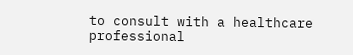to consult with a healthcare professional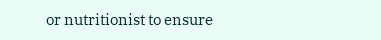or nutritionist to ensure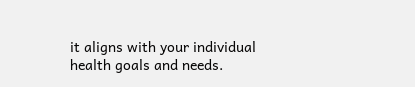it aligns with your individual health goals and needs.